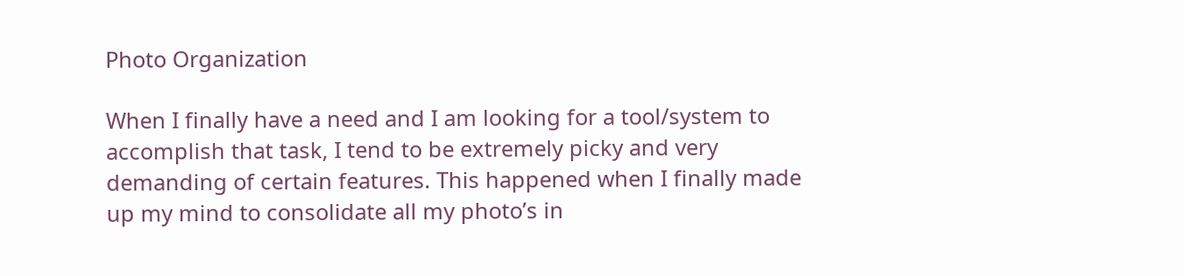Photo Organization

When I finally have a need and I am looking for a tool/system to accomplish that task, I tend to be extremely picky and very demanding of certain features. This happened when I finally made up my mind to consolidate all my photo’s in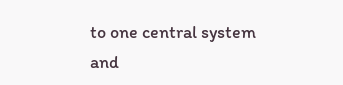to one central system and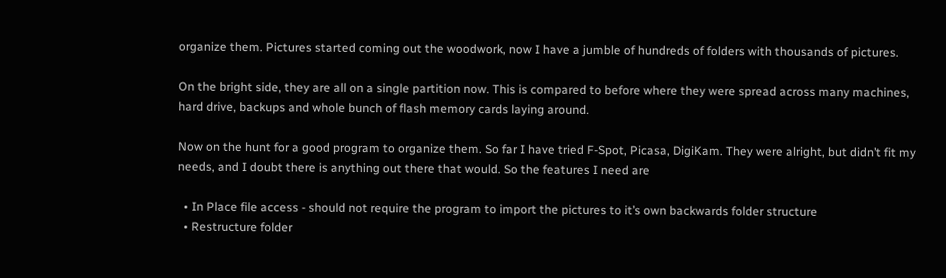organize them. Pictures started coming out the woodwork, now I have a jumble of hundreds of folders with thousands of pictures.

On the bright side, they are all on a single partition now. This is compared to before where they were spread across many machines, hard drive, backups and whole bunch of flash memory cards laying around.

Now on the hunt for a good program to organize them. So far I have tried F-Spot, Picasa, DigiKam. They were alright, but didn’t fit my needs, and I doubt there is anything out there that would. So the features I need are

  • In Place file access - should not require the program to import the pictures to it’s own backwards folder structure
  • Restructure folder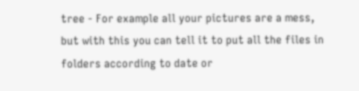tree - For example all your pictures are a mess, but with this you can tell it to put all the files in folders according to date or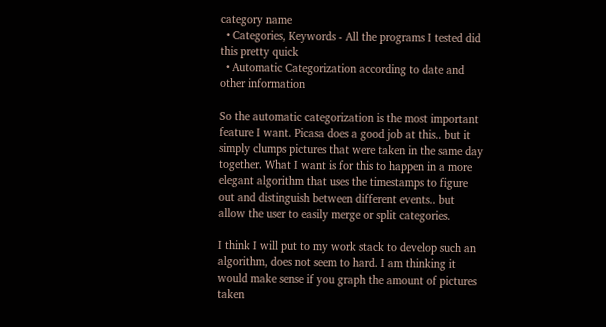category name
  • Categories, Keywords - All the programs I tested did this pretty quick
  • Automatic Categorization according to date and other information

So the automatic categorization is the most important feature I want. Picasa does a good job at this.. but it simply clumps pictures that were taken in the same day together. What I want is for this to happen in a more elegant algorithm that uses the timestamps to figure out and distinguish between different events.. but allow the user to easily merge or split categories.

I think I will put to my work stack to develop such an algorithm, does not seem to hard. I am thinking it would make sense if you graph the amount of pictures taken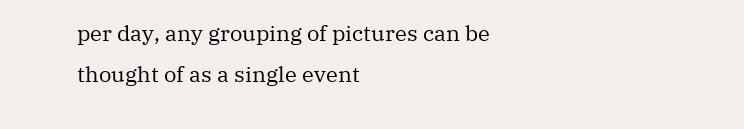per day, any grouping of pictures can be thought of as a single event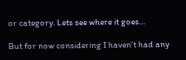or category. Lets see where it goes…

But for now considering I haven’t had any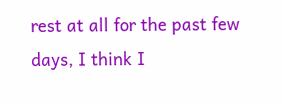rest at all for the past few days, I think I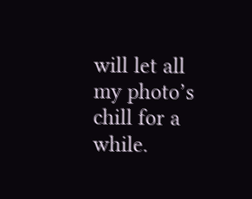will let all my photo’s chill for a while.